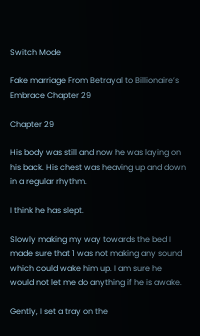Switch Mode

Fake marriage From Betrayal to Billionaire’s Embrace Chapter 29

Chapter 29

His body was still and now he was laying on his back. His chest was heaving up and down in a regular rhythm.

I think he has slept.

Slowly making my way towards the bed I made sure that 1 was not making any sound which could wake him up. I am sure he would not let me do anything if he is awake.

Gently, I set a tray on the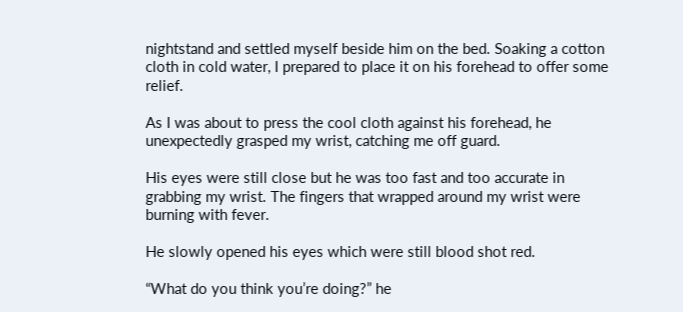nightstand and settled myself beside him on the bed. Soaking a cotton cloth in cold water, I prepared to place it on his forehead to offer some relief.

As I was about to press the cool cloth against his forehead, he unexpectedly grasped my wrist, catching me off guard.

His eyes were still close but he was too fast and too accurate in grabbing my wrist. The fingers that wrapped around my wrist were burning with fever.

He slowly opened his eyes which were still blood shot red.

“What do you think you’re doing?” he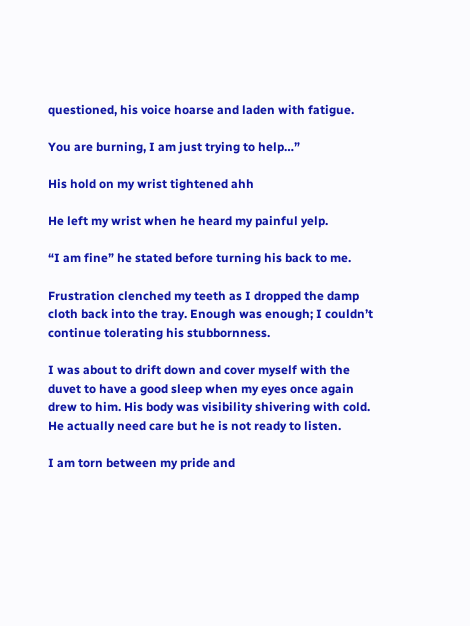questioned, his voice hoarse and laden with fatigue.

You are burning, I am just trying to help…”

His hold on my wrist tightened ahh

He left my wrist when he heard my painful yelp.

“I am fine” he stated before turning his back to me.

Frustration clenched my teeth as I dropped the damp cloth back into the tray. Enough was enough; I couldn’t continue tolerating his stubbornness.

I was about to drift down and cover myself with the duvet to have a good sleep when my eyes once again drew to him. His body was visibility shivering with cold. He actually need care but he is not ready to listen.

I am torn between my pride and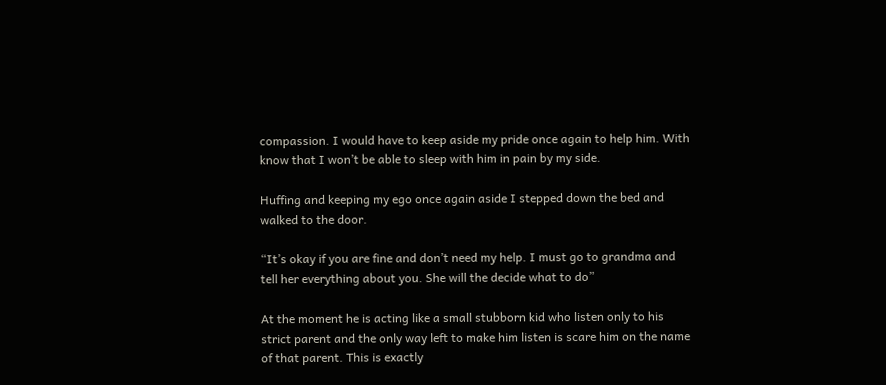compassion. I would have to keep aside my pride once again to help him. With know that I won’t be able to sleep with him in pain by my side.

Huffing and keeping my ego once again aside I stepped down the bed and walked to the door.

“It’s okay if you are fine and don’t need my help. I must go to grandma and tell her everything about you. She will the decide what to do”

At the moment he is acting like a small stubborn kid who listen only to his strict parent and the only way left to make him listen is scare him on the name of that parent. This is exactly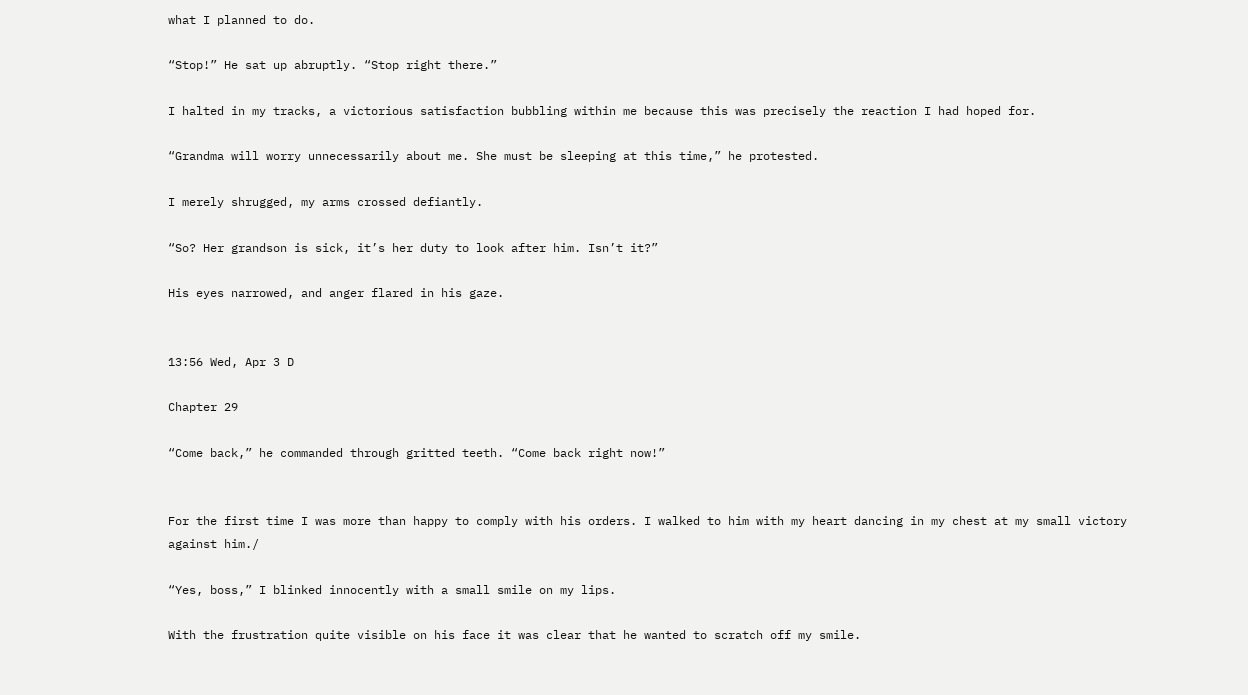what I planned to do.

“Stop!” He sat up abruptly. “Stop right there.”

I halted in my tracks, a victorious satisfaction bubbling within me because this was precisely the reaction I had hoped for.

“Grandma will worry unnecessarily about me. She must be sleeping at this time,” he protested.

I merely shrugged, my arms crossed defiantly.

“So? Her grandson is sick, it’s her duty to look after him. Isn’t it?”

His eyes narrowed, and anger flared in his gaze.


13:56 Wed, Apr 3 D

Chapter 29

“Come back,” he commanded through gritted teeth. “Come back right now!”


For the first time I was more than happy to comply with his orders. I walked to him with my heart dancing in my chest at my small victory against him./

“Yes, boss,” I blinked innocently with a small smile on my lips.

With the frustration quite visible on his face it was clear that he wanted to scratch off my smile.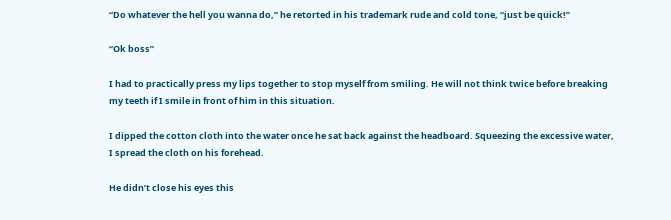“Do whatever the hell you wanna do,” he retorted in his trademark rude and cold tone, “just be quick!”

“Ok boss”

I had to practically press my lips together to stop myself from smiling. He will not think twice before breaking my teeth if I smile in front of him in this situation.

I dipped the cotton cloth into the water once he sat back against the headboard. Squeezing the excessive water, I spread the cloth on his forehead.

He didn’t close his eyes this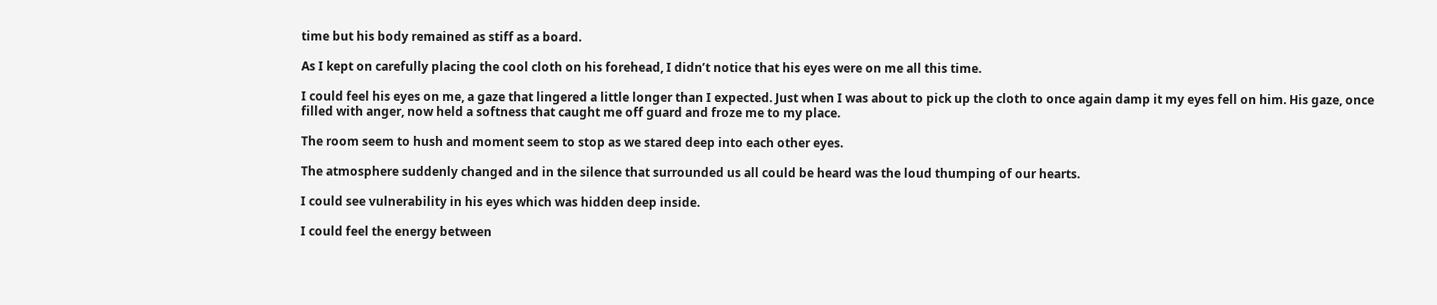time but his body remained as stiff as a board.

As I kept on carefully placing the cool cloth on his forehead, I didn’t notice that his eyes were on me all this time.

I could feel his eyes on me, a gaze that lingered a little longer than I expected. Just when I was about to pick up the cloth to once again damp it my eyes fell on him. His gaze, once filled with anger, now held a softness that caught me off guard and froze me to my place.

The room seem to hush and moment seem to stop as we stared deep into each other eyes.

The atmosphere suddenly changed and in the silence that surrounded us all could be heard was the loud thumping of our hearts.

I could see vulnerability in his eyes which was hidden deep inside.

I could feel the energy between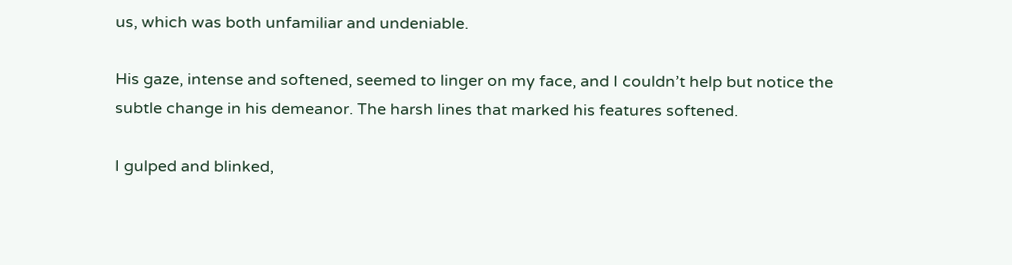us, which was both unfamiliar and undeniable.

His gaze, intense and softened, seemed to linger on my face, and I couldn’t help but notice the subtle change in his demeanor. The harsh lines that marked his features softened.

I gulped and blinked,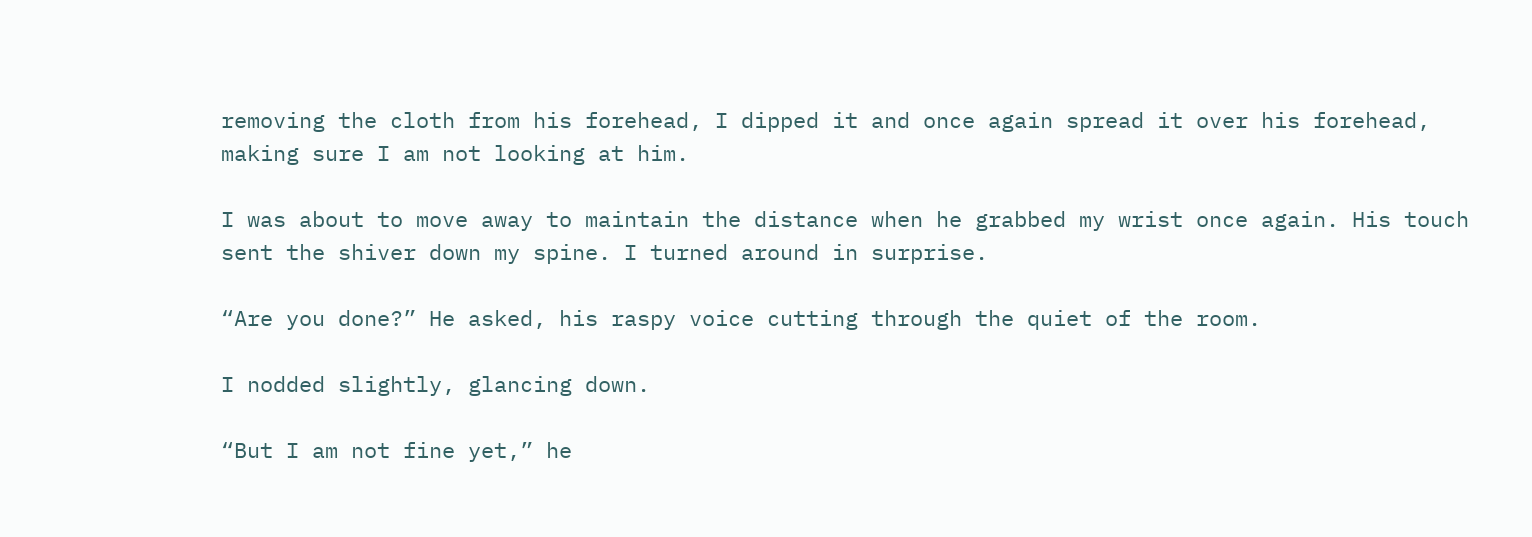removing the cloth from his forehead, I dipped it and once again spread it over his forehead, making sure I am not looking at him.

I was about to move away to maintain the distance when he grabbed my wrist once again. His touch sent the shiver down my spine. I turned around in surprise.

“Are you done?” He asked, his raspy voice cutting through the quiet of the room.

I nodded slightly, glancing down.

“But I am not fine yet,” he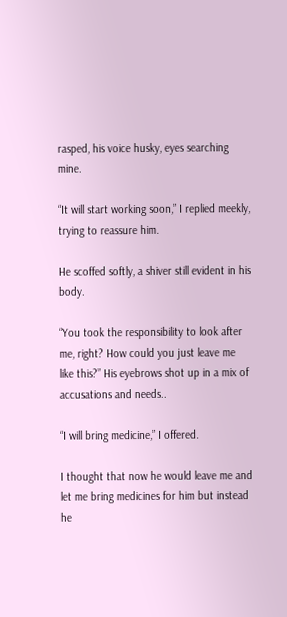rasped, his voice husky, eyes searching mine.

“It will start working soon,” I replied meekly, trying to reassure him.

He scoffed softly, a shiver still evident in his body.

“You took the responsibility to look after me, right? How could you just leave me like this?” His eyebrows shot up in a mix of accusations and needs..

“I will bring medicine,” I offered.

I thought that now he would leave me and let me bring medicines for him but instead he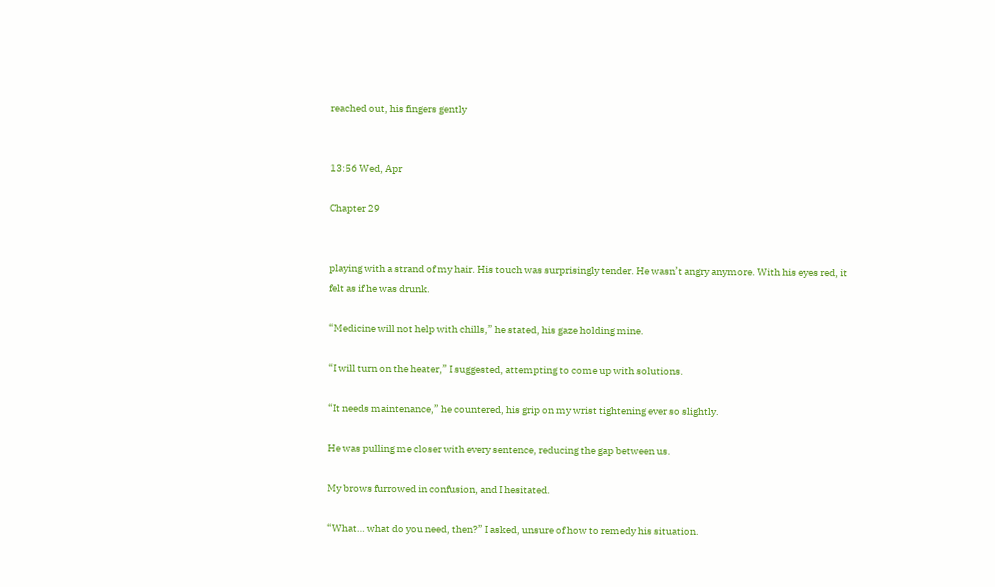reached out, his fingers gently


13:56 Wed, Apr

Chapter 29


playing with a strand of my hair. His touch was surprisingly tender. He wasn’t angry anymore. With his eyes red, it felt as if he was drunk.

“Medicine will not help with chills,” he stated, his gaze holding mine.

“I will turn on the heater,” I suggested, attempting to come up with solutions.

“It needs maintenance,” he countered, his grip on my wrist tightening ever so slightly.

He was pulling me closer with every sentence, reducing the gap between us.

My brows furrowed in confusion, and I hesitated.

“What… what do you need, then?” I asked, unsure of how to remedy his situation.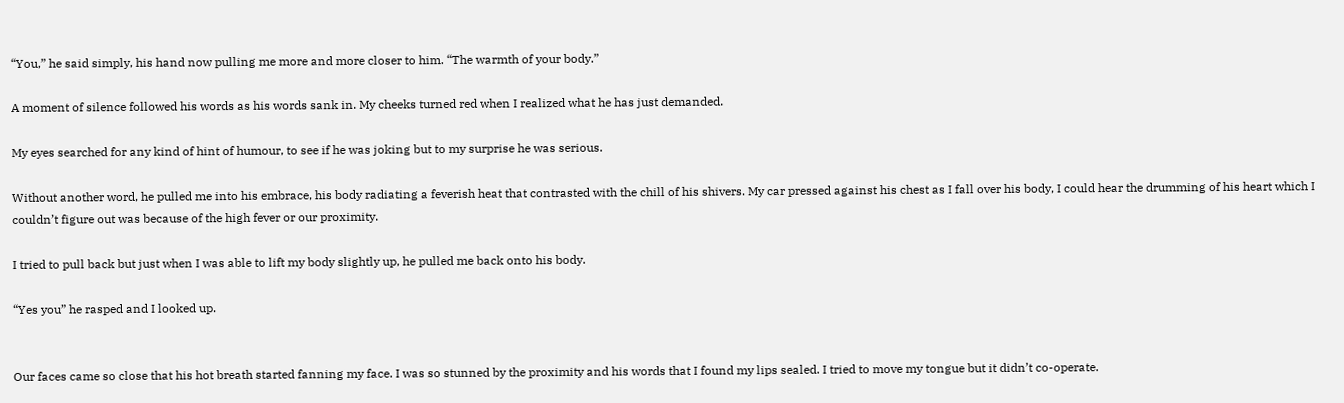“You,” he said simply, his hand now pulling me more and more closer to him. “The warmth of your body.”

A moment of silence followed his words as his words sank in. My cheeks turned red when I realized what he has just demanded.

My eyes searched for any kind of hint of humour, to see if he was joking but to my surprise he was serious.

Without another word, he pulled me into his embrace, his body radiating a feverish heat that contrasted with the chill of his shivers. My car pressed against his chest as I fall over his body, I could hear the drumming of his heart which I couldn’t figure out was because of the high fever or our proximity.

I tried to pull back but just when I was able to lift my body slightly up, he pulled me back onto his body.

“Yes you” he rasped and I looked up.


Our faces came so close that his hot breath started fanning my face. I was so stunned by the proximity and his words that I found my lips sealed. I tried to move my tongue but it didn’t co-operate.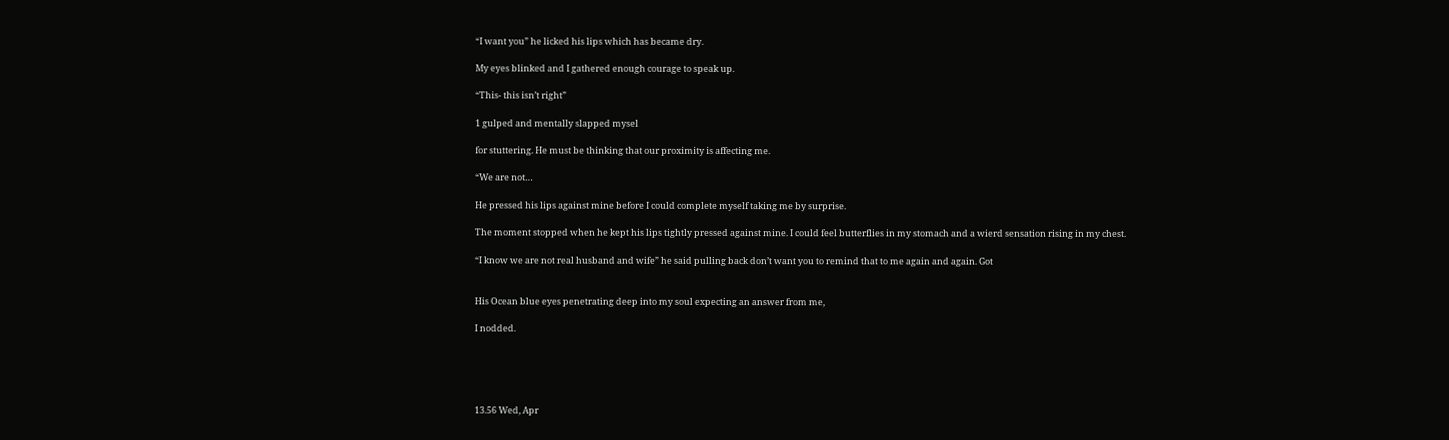“I want you” he licked his lips which has became dry.

My eyes blinked and I gathered enough courage to speak up.

“This- this isn’t right”

1 gulped and mentally slapped mysel

for stuttering. He must be thinking that our proximity is affecting me.

“We are not…

He pressed his lips against mine before I could complete myself taking me by surprise.

The moment stopped when he kept his lips tightly pressed against mine. I could feel butterflies in my stomach and a wierd sensation rising in my chest.

“I know we are not real husband and wife” he said pulling back don’t want you to remind that to me again and again. Got


His Ocean blue eyes penetrating deep into my soul expecting an answer from me,

I nodded.





13.56 Wed, Apr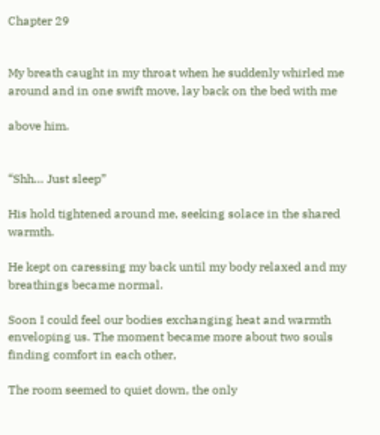Chapter 29


My breath caught in my throat when he suddenly whirled me around and in one swift move, lay back on the bed with me

above him.


“Shh… Just sleep”

His hold tightened around me, seeking solace in the shared warmth.

He kept on caressing my back until my body relaxed and my breathings became normal.

Soon I could feel our bodies exchanging heat and warmth enveloping us. The moment became more about two souls finding comfort in each other,

The room seemed to quiet down, the only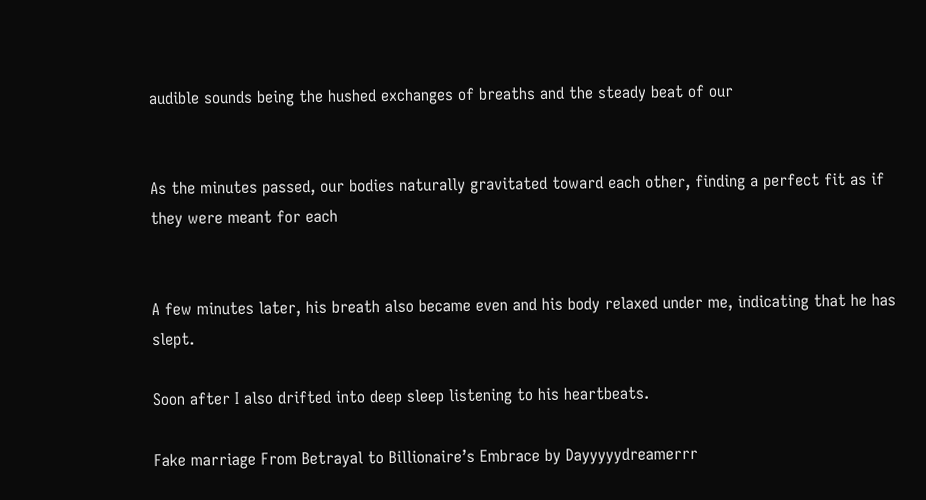audible sounds being the hushed exchanges of breaths and the steady beat of our


As the minutes passed, our bodies naturally gravitated toward each other, finding a perfect fit as if they were meant for each


A few minutes later, his breath also became even and his body relaxed under me, indicating that he has slept.

Soon after I also drifted into deep sleep listening to his heartbeats.

Fake marriage From Betrayal to Billionaire’s Embrace by Dayyyyydreamerrr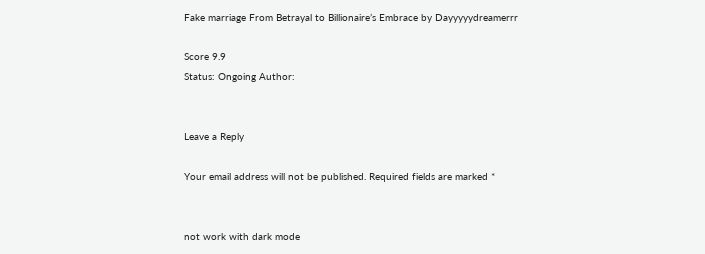Fake marriage From Betrayal to Billionaire’s Embrace by Dayyyyydreamerrr

Score 9.9
Status: Ongoing Author:


Leave a Reply

Your email address will not be published. Required fields are marked *


not work with dark mode